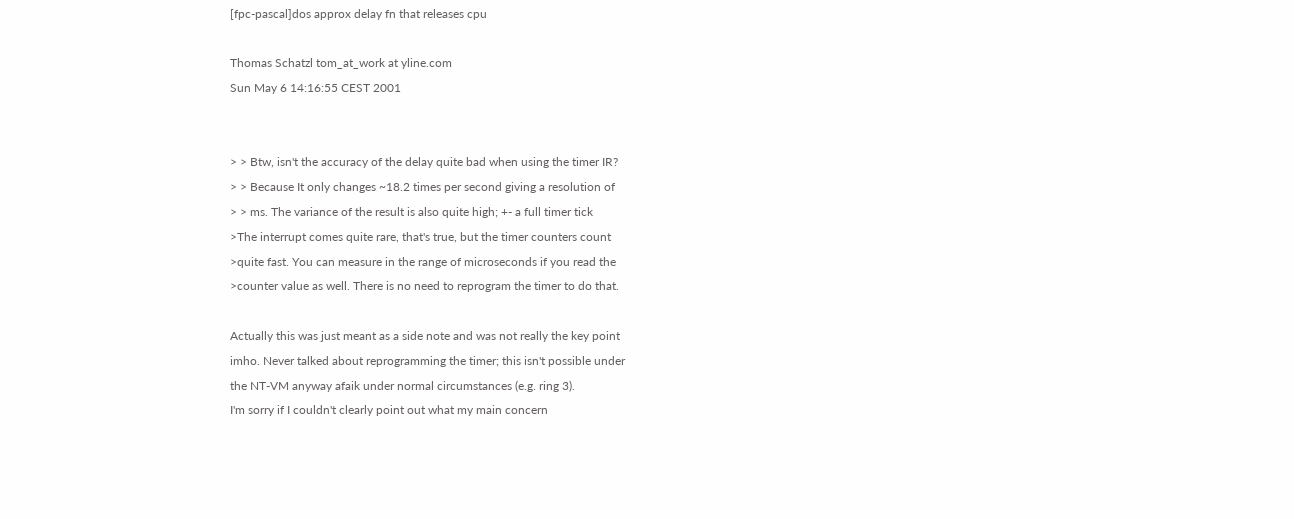[fpc-pascal]dos approx delay fn that releases cpu

Thomas Schatzl tom_at_work at yline.com
Sun May 6 14:16:55 CEST 2001


> > Btw, isn't the accuracy of the delay quite bad when using the timer IR?
> > Because It only changes ~18.2 times per second giving a resolution of
> > ms. The variance of the result is also quite high; +- a full timer tick
>The interrupt comes quite rare, that's true, but the timer counters count
>quite fast. You can measure in the range of microseconds if you read the
>counter value as well. There is no need to reprogram the timer to do that.

Actually this was just meant as a side note and was not really the key point
imho. Never talked about reprogramming the timer; this isn't possible under
the NT-VM anyway afaik under normal circumstances (e.g. ring 3).
I'm sorry if I couldn't clearly point out what my main concern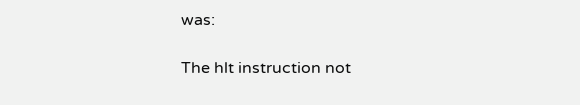was:

The hlt instruction not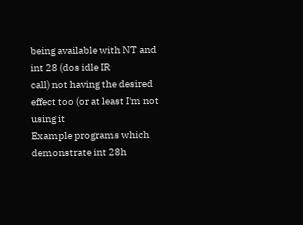being available with NT and int 28 (dos idle IR
call) not having the desired effect too (or at least I'm not using it
Example programs which demonstrate int 28h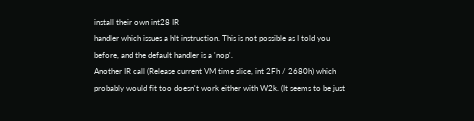install their own int28 IR
handler which issues a hlt instruction. This is not possible as I told you
before, and the default handler is a 'nop'.
Another IR call (Release current VM time slice, int 2Fh / 2680h) which
probably would fit too doesn't work either with W2k. (It seems to be just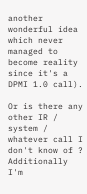another wonderful idea which never managed to become reality since it's a
DPMI 1.0 call).

Or is there any other IR / system / whatever call I don't know of ?
Additionally I'm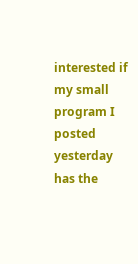interested if my small program I posted yesterday has the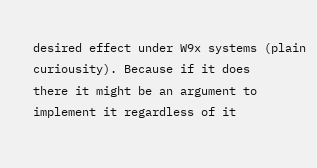desired effect under W9x systems (plain curiousity). Because if it does
there it might be an argument to implement it regardless of it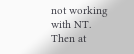not working
with NT. Then at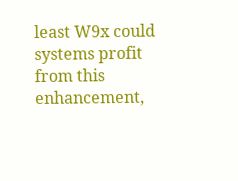least W9x could systems profit from this enhancement,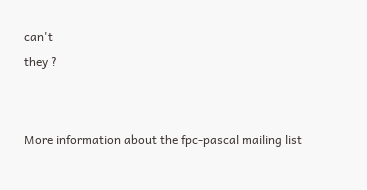can't
they ?


More information about the fpc-pascal mailing list